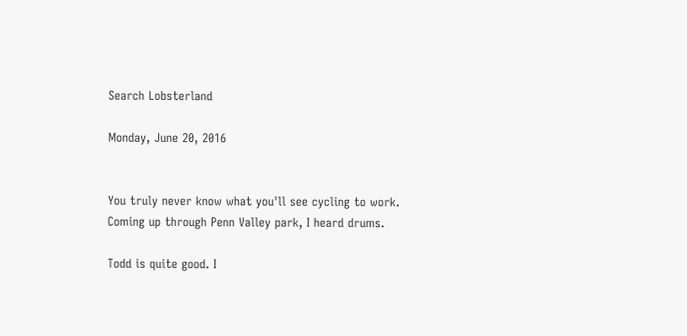Search Lobsterland

Monday, June 20, 2016


You truly never know what you'll see cycling to work. Coming up through Penn Valley park, I heard drums.

Todd is quite good. I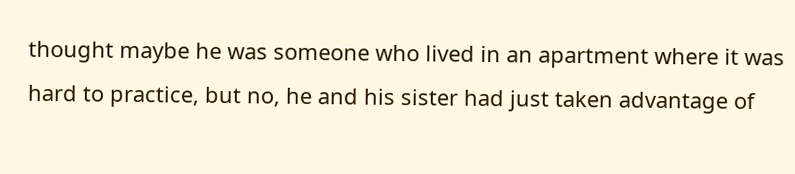thought maybe he was someone who lived in an apartment where it was hard to practice, but no, he and his sister had just taken advantage of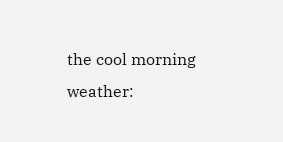the cool morning weather: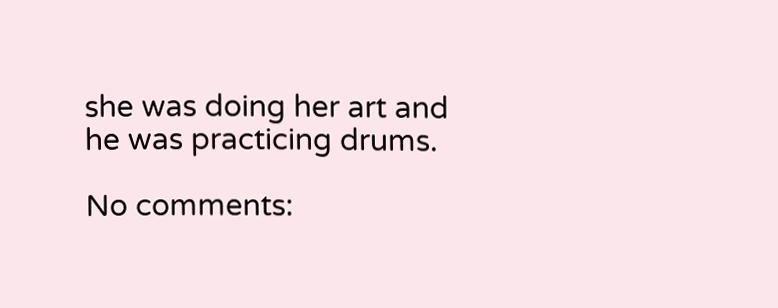she was doing her art and he was practicing drums.

No comments: